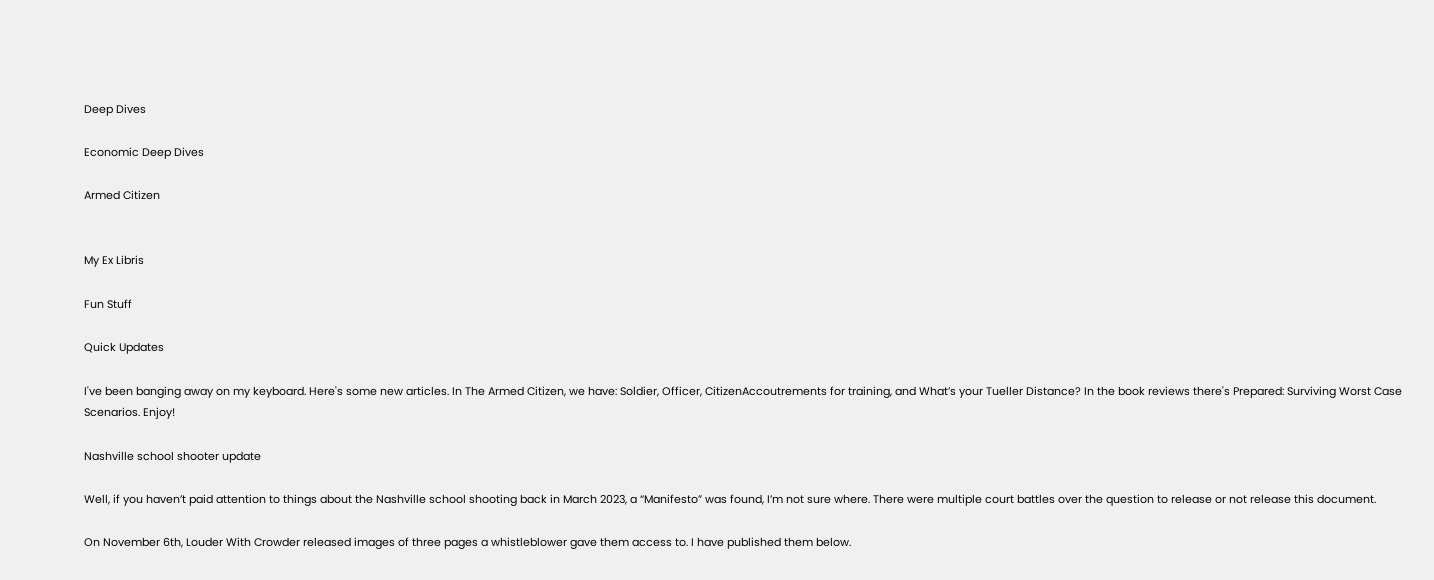Deep Dives

Economic Deep Dives

Armed Citizen


My Ex Libris

Fun Stuff

Quick Updates

I've been banging away on my keyboard. Here's some new articles. In The Armed Citizen, we have: Soldier, Officer, CitizenAccoutrements for training, and What’s your Tueller Distance? In the book reviews there's Prepared: Surviving Worst Case Scenarios. Enjoy!

Nashville school shooter update

Well, if you haven’t paid attention to things about the Nashville school shooting back in March 2023, a “Manifesto” was found, I’m not sure where. There were multiple court battles over the question to release or not release this document.

On November 6th, Louder With Crowder released images of three pages a whistleblower gave them access to. I have published them below.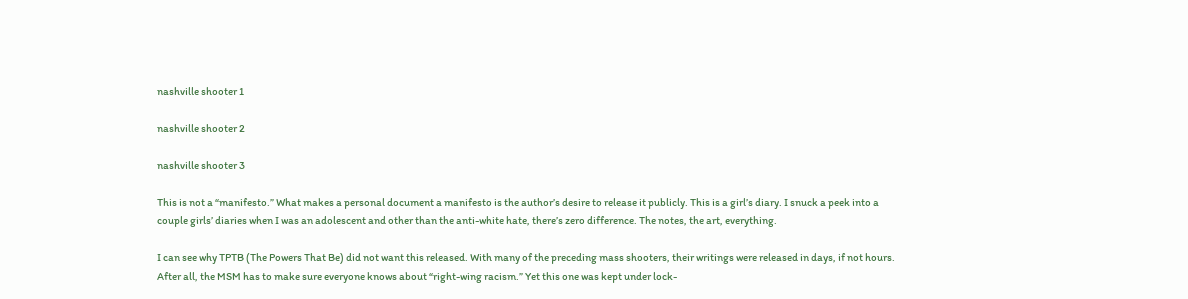nashville shooter 1

nashville shooter 2

nashville shooter 3

This is not a “manifesto.” What makes a personal document a manifesto is the author’s desire to release it publicly. This is a girl’s diary. I snuck a peek into a couple girls’ diaries when I was an adolescent and other than the anti-white hate, there’s zero difference. The notes, the art, everything.

I can see why TPTB (The Powers That Be) did not want this released. With many of the preceding mass shooters, their writings were released in days, if not hours. After all, the MSM has to make sure everyone knows about “right-wing racism.” Yet this one was kept under lock-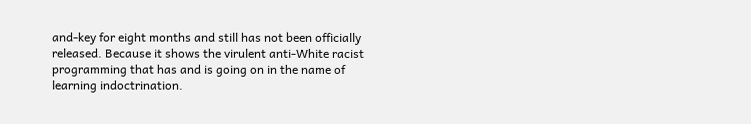and-key for eight months and still has not been officially released. Because it shows the virulent anti-White racist programming that has and is going on in the name of learning indoctrination.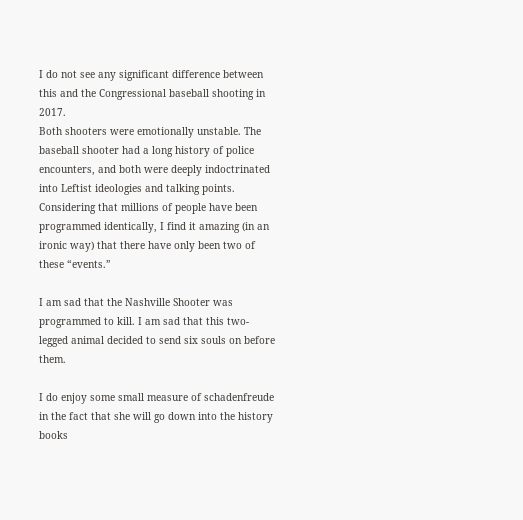I do not see any significant difference between this and the Congressional baseball shooting in 2017.
Both shooters were emotionally unstable. The baseball shooter had a long history of police encounters, and both were deeply indoctrinated into Leftist ideologies and talking points. Considering that millions of people have been programmed identically, I find it amazing (in an ironic way) that there have only been two of these “events.”

I am sad that the Nashville Shooter was programmed to kill. I am sad that this two-legged animal decided to send six souls on before them.

I do enjoy some small measure of schadenfreude in the fact that she will go down into the history books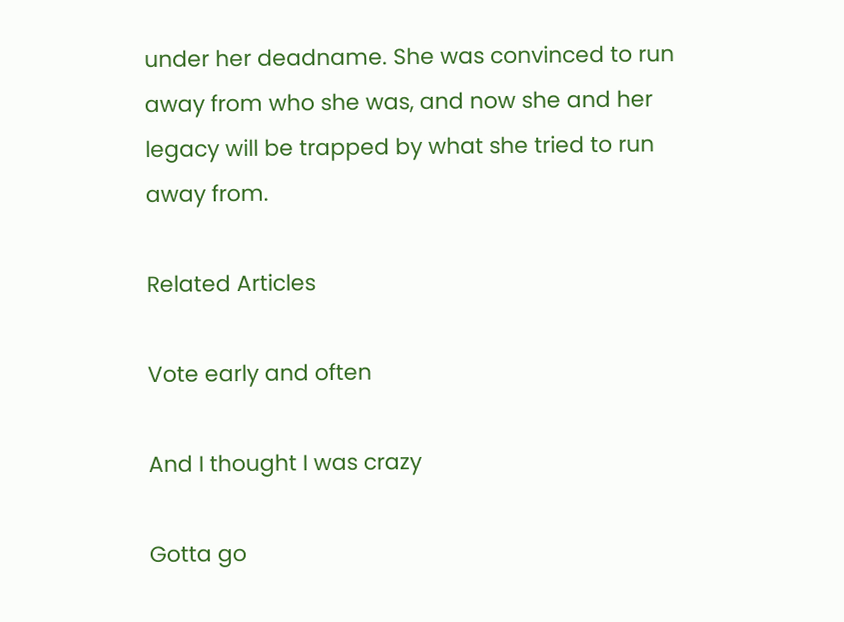under her deadname. She was convinced to run away from who she was, and now she and her legacy will be trapped by what she tried to run away from.

Related Articles

Vote early and often

And I thought I was crazy

Gotta go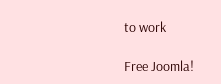to work

Free Joomla!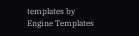templates by Engine Templates